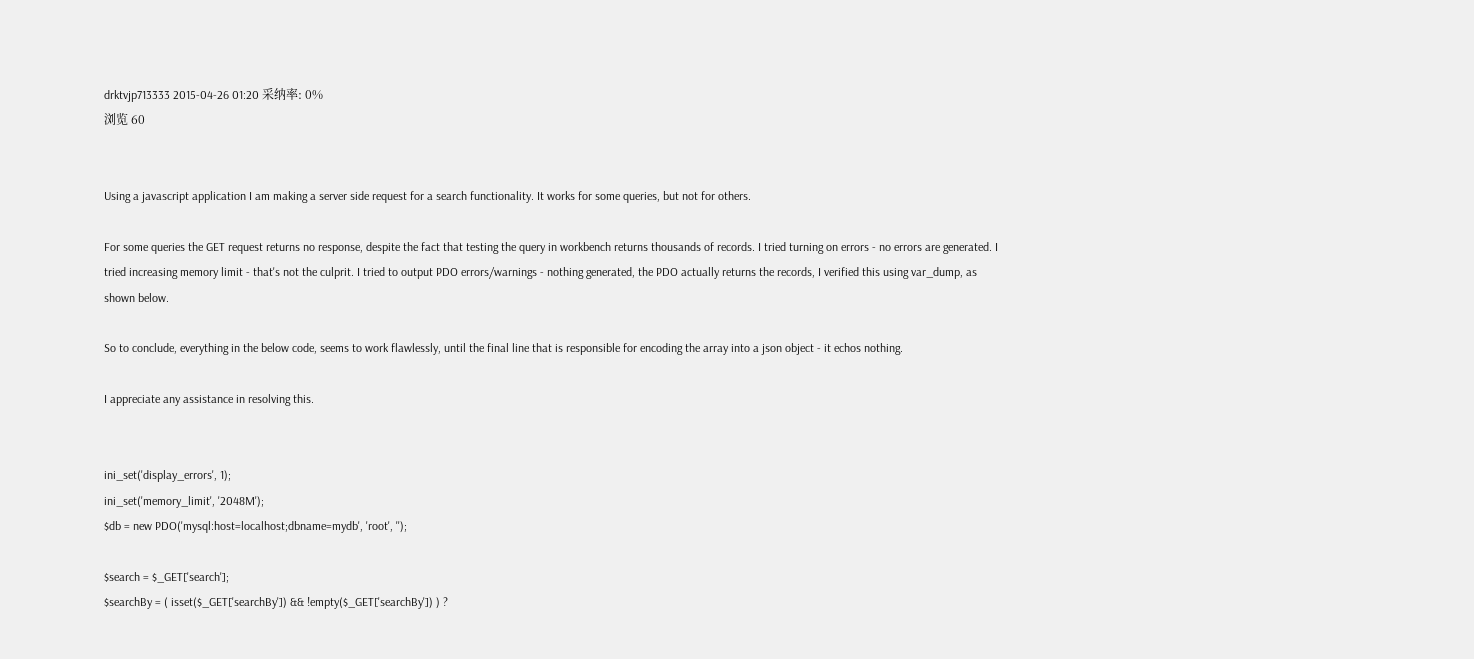drktvjp713333 2015-04-26 01:20 采纳率: 0%
浏览 60


Using a javascript application I am making a server side request for a search functionality. It works for some queries, but not for others.

For some queries the GET request returns no response, despite the fact that testing the query in workbench returns thousands of records. I tried turning on errors - no errors are generated. I tried increasing memory limit - that's not the culprit. I tried to output PDO errors/warnings - nothing generated, the PDO actually returns the records, I verified this using var_dump, as shown below.

So to conclude, everything in the below code, seems to work flawlessly, until the final line that is responsible for encoding the array into a json object - it echos nothing.

I appreciate any assistance in resolving this.


ini_set('display_errors', 1);
ini_set('memory_limit', '2048M');
$db = new PDO('mysql:host=localhost;dbname=mydb', 'root', '');

$search = $_GET['search'];
$searchBy = ( isset($_GET['searchBy']) && !empty($_GET['searchBy']) ) ?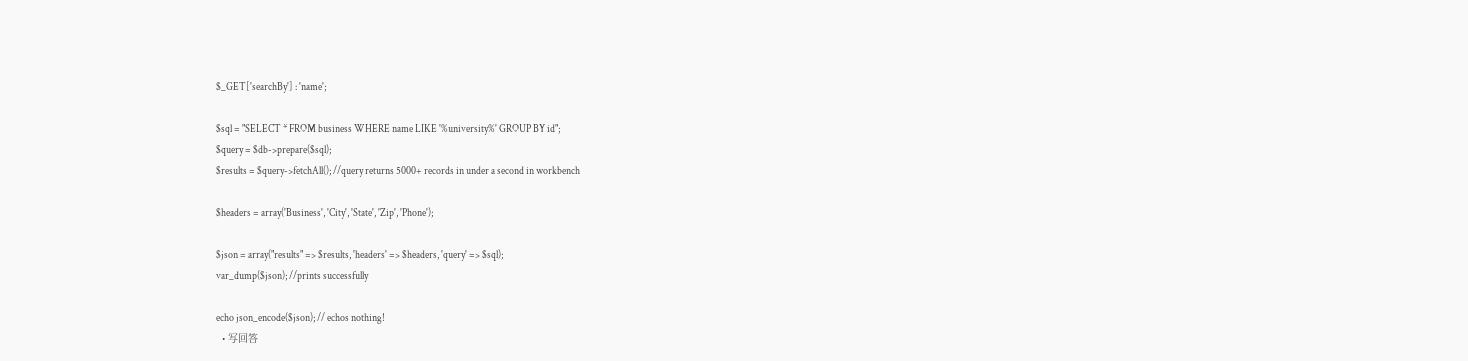$_GET['searchBy'] : 'name';

$sql = "SELECT * FROM business WHERE name LIKE '%university%' GROUP BY id";
$query = $db->prepare($sql);
$results = $query->fetchAll(); //query returns 5000+ records in under a second in workbench

$headers = array('Business', 'City', 'State', 'Zip', 'Phone');

$json = array("results" => $results, 'headers' => $headers, 'query' => $sql);
var_dump($json); //prints successfully

echo json_encode($json); // echos nothing!
  • 写回答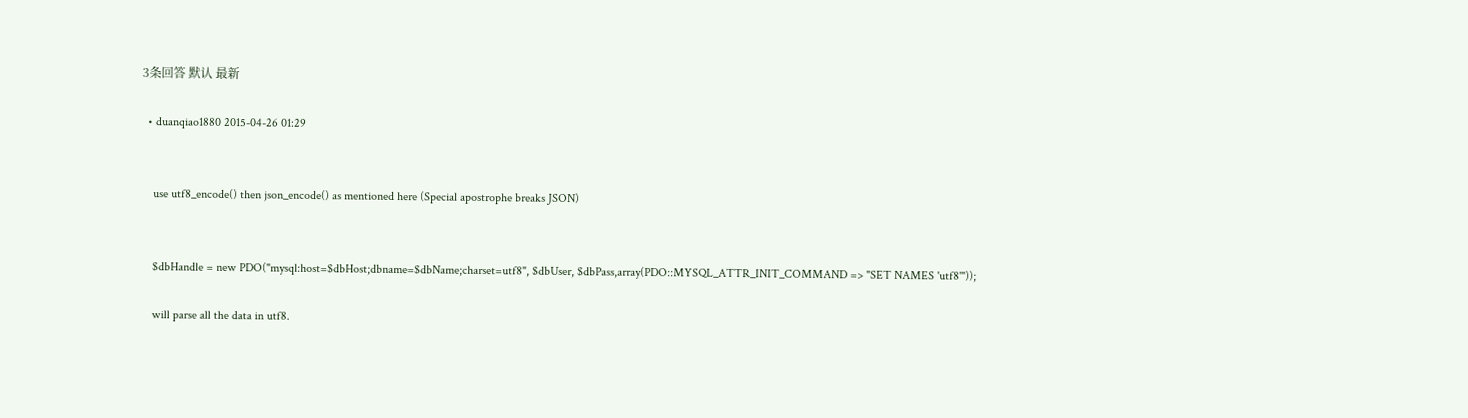3条回答 默认 最新

  • duanqiao1880 2015-04-26 01:29


    use utf8_encode() then json_encode() as mentioned here (Special apostrophe breaks JSON)


    $dbHandle = new PDO("mysql:host=$dbHost;dbname=$dbName;charset=utf8", $dbUser, $dbPass,array(PDO::MYSQL_ATTR_INIT_COMMAND => "SET NAMES 'utf8'"));

    will parse all the data in utf8.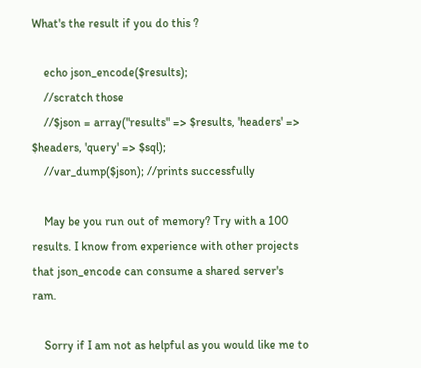What's the result if you do this ?

    echo json_encode($results);
    //scratch those
    //$json = array("results" => $results, 'headers' => $headers, 'query' => $sql);
    //var_dump($json); //prints successfully

    May be you run out of memory? Try with a 100 results. I know from experience with other projects that json_encode can consume a shared server's ram.

    Sorry if I am not as helpful as you would like me to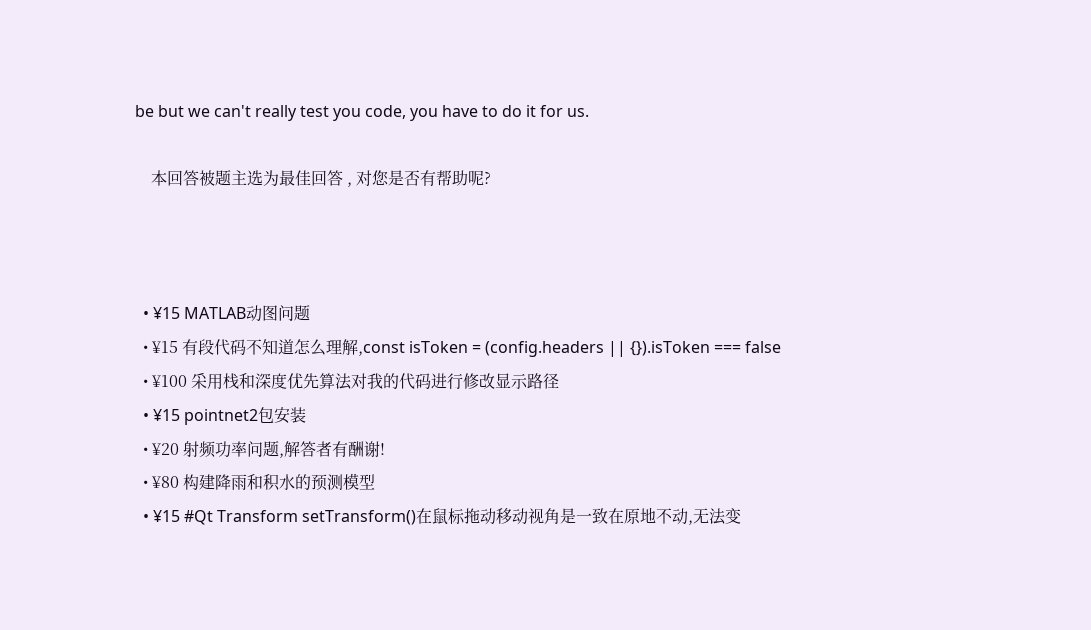be but we can't really test you code, you have to do it for us.

    本回答被题主选为最佳回答 , 对您是否有帮助呢?



  • ¥15 MATLAB动图问题
  • ¥15 有段代码不知道怎么理解,const isToken = (config.headers || {}).isToken === false
  • ¥100 采用栈和深度优先算法对我的代码进行修改显示路径
  • ¥15 pointnet2包安装
  • ¥20 射频功率问题,解答者有酬谢!
  • ¥80 构建降雨和积水的预测模型
  • ¥15 #Qt Transform setTransform()在鼠标拖动移动视角是一致在原地不动,无法变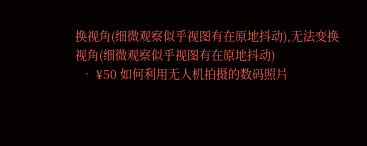换视角(细微观察似乎视图有在原地抖动),无法变换视角(细微观察似乎视图有在原地抖动)
  • ¥50 如何利用无人机拍摄的数码照片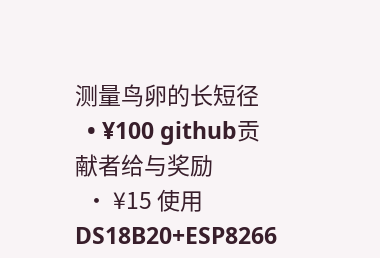测量鸟卵的长短径
  • ¥100 github贡献者给与奖励
  • ¥15 使用DS18B20+ESP8266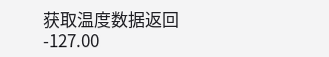获取温度数据返回-127.00